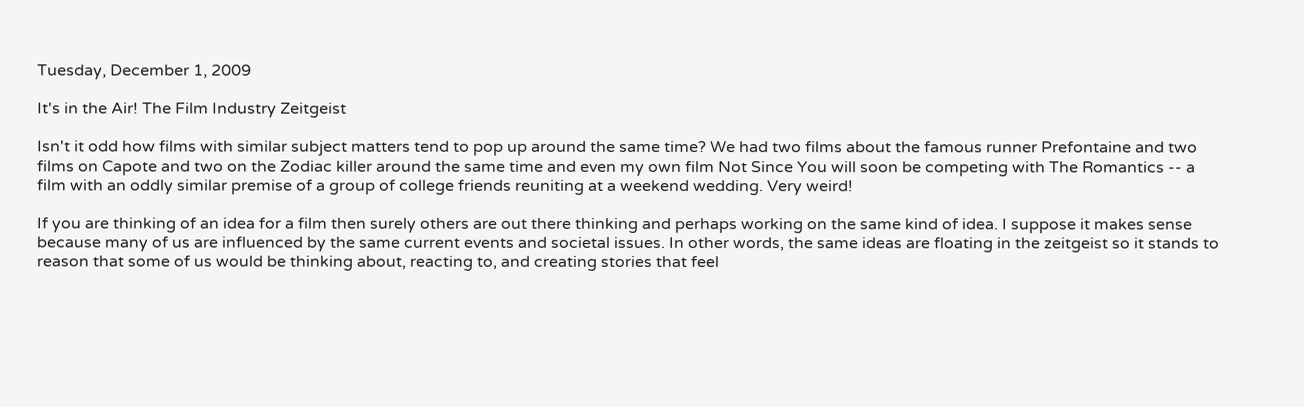Tuesday, December 1, 2009

It's in the Air! The Film Industry Zeitgeist

Isn't it odd how films with similar subject matters tend to pop up around the same time? We had two films about the famous runner Prefontaine and two films on Capote and two on the Zodiac killer around the same time and even my own film Not Since You will soon be competing with The Romantics -- a film with an oddly similar premise of a group of college friends reuniting at a weekend wedding. Very weird!

If you are thinking of an idea for a film then surely others are out there thinking and perhaps working on the same kind of idea. I suppose it makes sense because many of us are influenced by the same current events and societal issues. In other words, the same ideas are floating in the zeitgeist so it stands to reason that some of us would be thinking about, reacting to, and creating stories that feel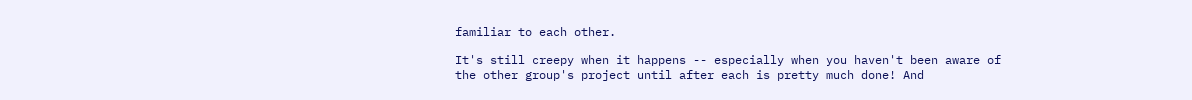familiar to each other.

It's still creepy when it happens -- especially when you haven't been aware of the other group's project until after each is pretty much done! And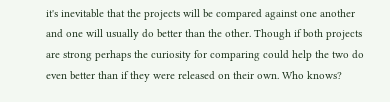it's inevitable that the projects will be compared against one another and one will usually do better than the other. Though if both projects are strong perhaps the curiosity for comparing could help the two do even better than if they were released on their own. Who knows?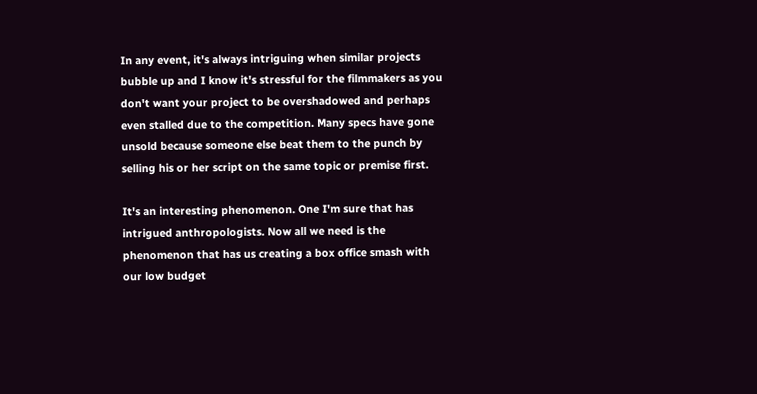In any event, it's always intriguing when similar projects bubble up and I know it's stressful for the filmmakers as you don't want your project to be overshadowed and perhaps even stalled due to the competition. Many specs have gone unsold because someone else beat them to the punch by selling his or her script on the same topic or premise first.

It's an interesting phenomenon. One I'm sure that has intrigued anthropologists. Now all we need is the phenomenon that has us creating a box office smash with our low budget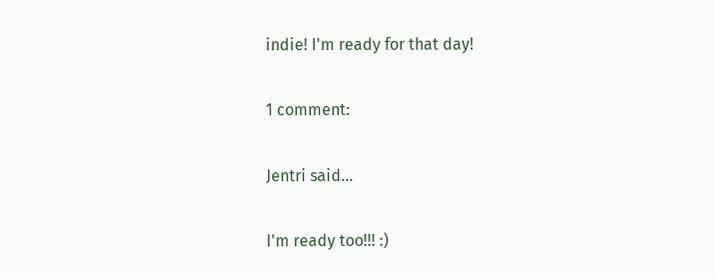indie! I'm ready for that day!

1 comment:

Jentri said...

I'm ready too!!! :)